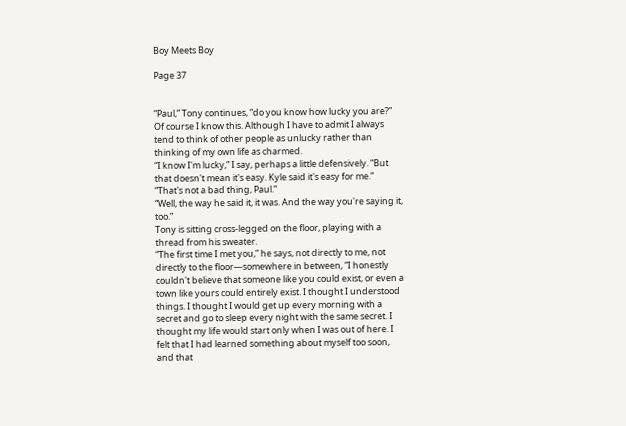Boy Meets Boy

Page 37


“Paul,” Tony continues, “do you know how lucky you are?”
Of course I know this. Although I have to admit I always tend to think of other people as unlucky rather than thinking of my own life as charmed.
“I know I'm lucky,” I say, perhaps a little defensively. “But that doesn't mean it's easy. Kyle said it's easy for me.”
“That's not a bad thing, Paul.”
“Well, the way he said it, it was. And the way you're saying it, too.”
Tony is sitting cross-legged on the floor, playing with a thread from his sweater.
“The first time I met you,” he says, not directly to me, not directly to the floor—somewhere in between, “I honestly couldn't believe that someone like you could exist, or even a town like yours could entirely exist. I thought I understood things. I thought I would get up every morning with a secret and go to sleep every night with the same secret. I thought my life would start only when I was out of here. I felt that I had learned something about myself too soon, and that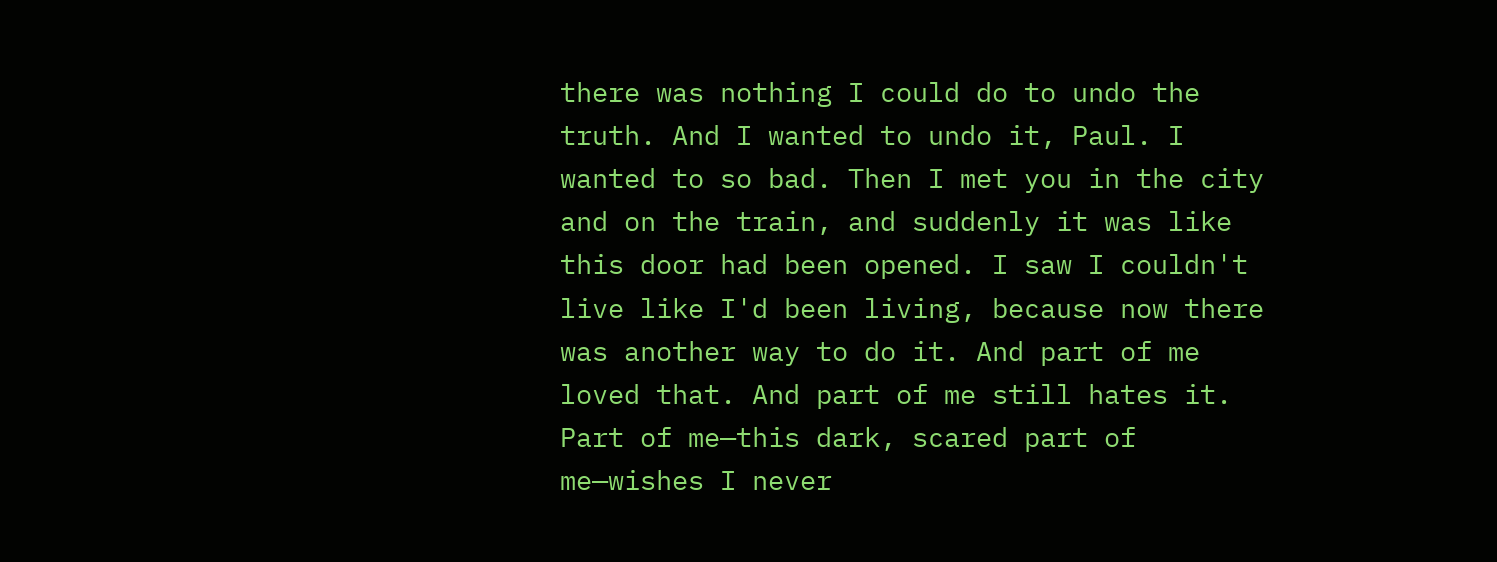there was nothing I could do to undo the truth. And I wanted to undo it, Paul. I wanted to so bad. Then I met you in the city and on the train, and suddenly it was like this door had been opened. I saw I couldn't live like I'd been living, because now there was another way to do it. And part of me loved that. And part of me still hates it. Part of me—this dark, scared part of me—wishes I never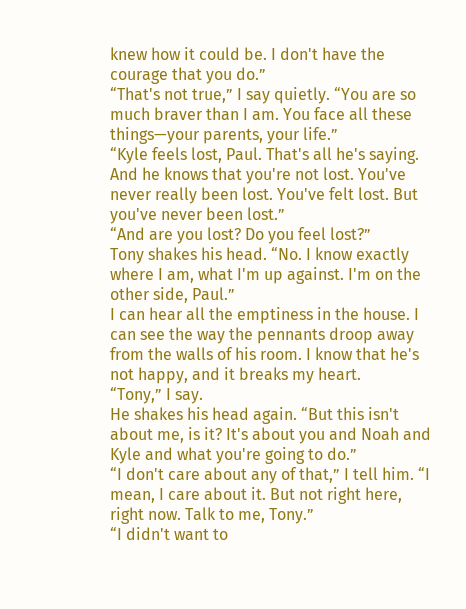knew how it could be. I don't have the courage that you do.”
“That's not true,” I say quietly. “You are so much braver than I am. You face all these things—your parents, your life.”
“Kyle feels lost, Paul. That's all he's saying. And he knows that you're not lost. You've never really been lost. You've felt lost. But you've never been lost.”
“And are you lost? Do you feel lost?”
Tony shakes his head. “No. I know exactly where I am, what I'm up against. I'm on the other side, Paul.”
I can hear all the emptiness in the house. I can see the way the pennants droop away from the walls of his room. I know that he's not happy, and it breaks my heart.
“Tony,” I say.
He shakes his head again. “But this isn't about me, is it? It's about you and Noah and Kyle and what you're going to do.”
“I don't care about any of that,” I tell him. “I mean, I care about it. But not right here, right now. Talk to me, Tony.”
“I didn't want to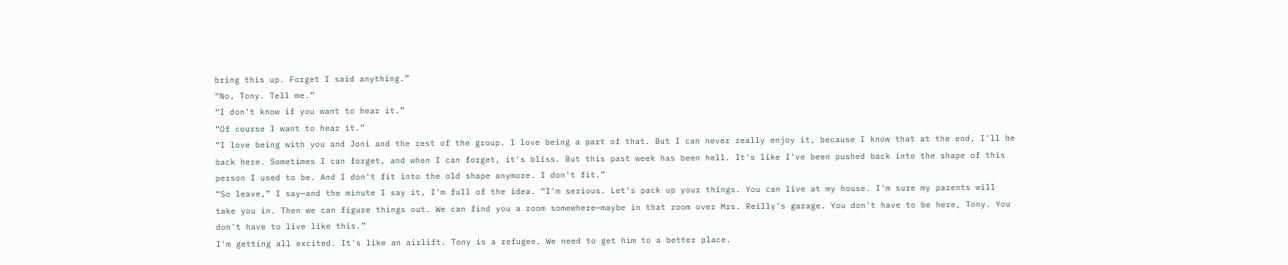bring this up. Forget I said anything.”
“No, Tony. Tell me.”
“I don't know if you want to hear it.”
“Of course I want to hear it.”
“I love being with you and Joni and the rest of the group. I love being a part of that. But I can never really enjoy it, because I know that at the end, I'll be back here. Sometimes I can forget, and when I can forget, it's bliss. But this past week has been hell. It's like I've been pushed back into the shape of this person I used to be. And I don't fit into the old shape anymore. I don't fit.”
“So leave,” I say—and the minute I say it, I'm full of the idea. “I'm serious. Let's pack up your things. You can live at my house. I'm sure my parents will take you in. Then we can figure things out. We can find you a room somewhere—maybe in that room over Mrs. Reilly's garage. You don't have to be here, Tony. You don't have to live like this.”
I'm getting all excited. It's like an airlift. Tony is a refugee. We need to get him to a better place.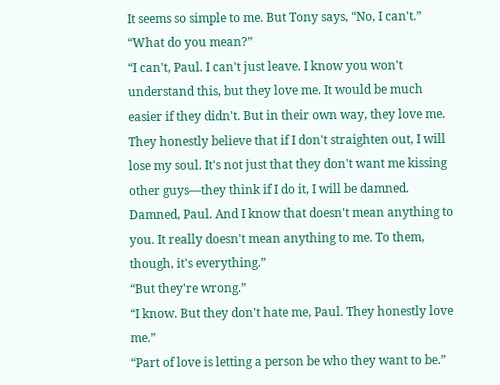It seems so simple to me. But Tony says, “No, I can't.”
“What do you mean?”
“I can't, Paul. I can't just leave. I know you won't understand this, but they love me. It would be much easier if they didn't. But in their own way, they love me. They honestly believe that if I don't straighten out, I will lose my soul. It's not just that they don't want me kissing other guys—they think if I do it, I will be damned. Damned, Paul. And I know that doesn't mean anything to you. It really doesn't mean anything to me. To them, though, it's everything.”
“But they're wrong.”
“I know. But they don't hate me, Paul. They honestly love me.”
“Part of love is letting a person be who they want to be.”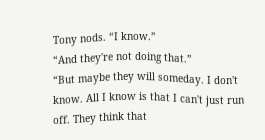Tony nods. “I know.”
“And they're not doing that.”
“But maybe they will someday. I don't know. All I know is that I can't just run off. They think that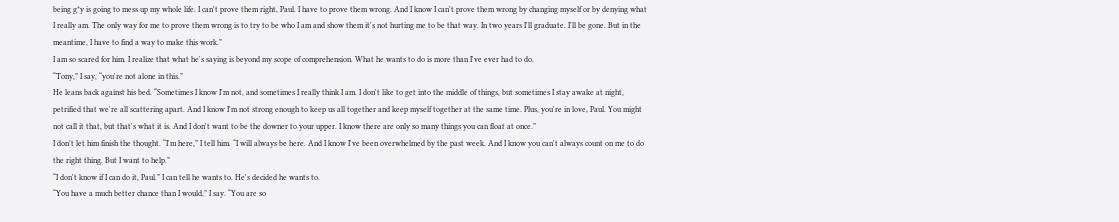being g*y is going to mess up my whole life. I can't prove them right, Paul. I have to prove them wrong. And I know I can't prove them wrong by changing myself or by denying what I really am. The only way for me to prove them wrong is to try to be who I am and show them it's not hurting me to be that way. In two years I'll graduate. I'll be gone. But in the meantime, I have to find a way to make this work.”
I am so scared for him. I realize that what he's saying is beyond my scope of comprehension. What he wants to do is more than I've ever had to do.
“Tony,” I say, “you're not alone in this.”
He leans back against his bed. “Sometimes I know I'm not, and sometimes I really think I am. I don't like to get into the middle of things, but sometimes I stay awake at night, petrified that we're all scattering apart. And I know I'm not strong enough to keep us all together and keep myself together at the same time. Plus, you're in love, Paul. You might not call it that, but that's what it is. And I don't want to be the downer to your upper. I know there are only so many things you can float at once.”
I don't let him finish the thought. “I'm here,” I tell him. “I will always be here. And I know I've been overwhelmed by the past week. And I know you can't always count on me to do the right thing. But I want to help.”
“I don't know if I can do it, Paul.” I can tell he wants to. He's decided he wants to.
“You have a much better chance than I would,” I say. “You are so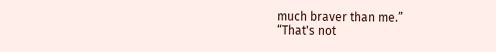much braver than me.”
“That's not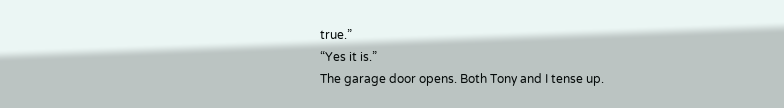true.”
“Yes it is.”
The garage door opens. Both Tony and I tense up.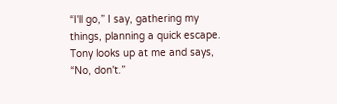“I'll go,” I say, gathering my things, planning a quick escape.
Tony looks up at me and says, “No, don't.”